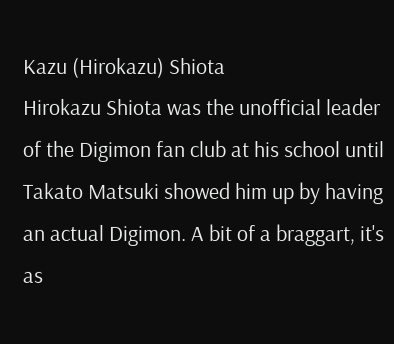Kazu (Hirokazu) Shiota
Hirokazu Shiota was the unofficial leader of the Digimon fan club at his school until Takato Matsuki showed him up by having an actual Digimon. A bit of a braggart, it's as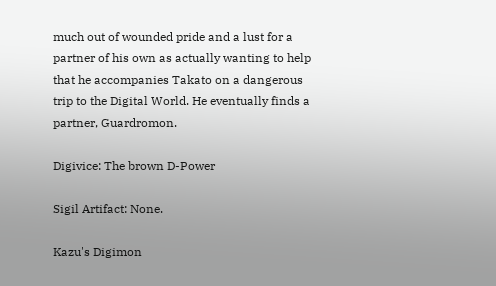much out of wounded pride and a lust for a partner of his own as actually wanting to help that he accompanies Takato on a dangerous trip to the Digital World. He eventually finds a partner, Guardromon.

Digivice: The brown D-Power

Sigil Artifact: None.

Kazu's Digimon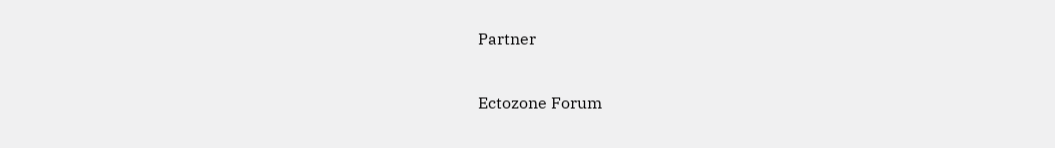Partner

Ectozone Forum